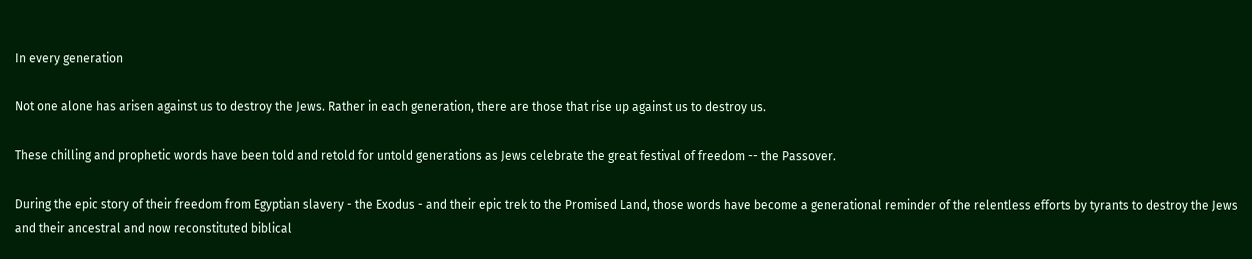In every generation

Not one alone has arisen against us to destroy the Jews. Rather in each generation, there are those that rise up against us to destroy us.

These chilling and prophetic words have been told and retold for untold generations as Jews celebrate the great festival of freedom -- the Passover.

During the epic story of their freedom from Egyptian slavery - the Exodus - and their epic trek to the Promised Land, those words have become a generational reminder of the relentless efforts by tyrants to destroy the Jews and their ancestral and now reconstituted biblical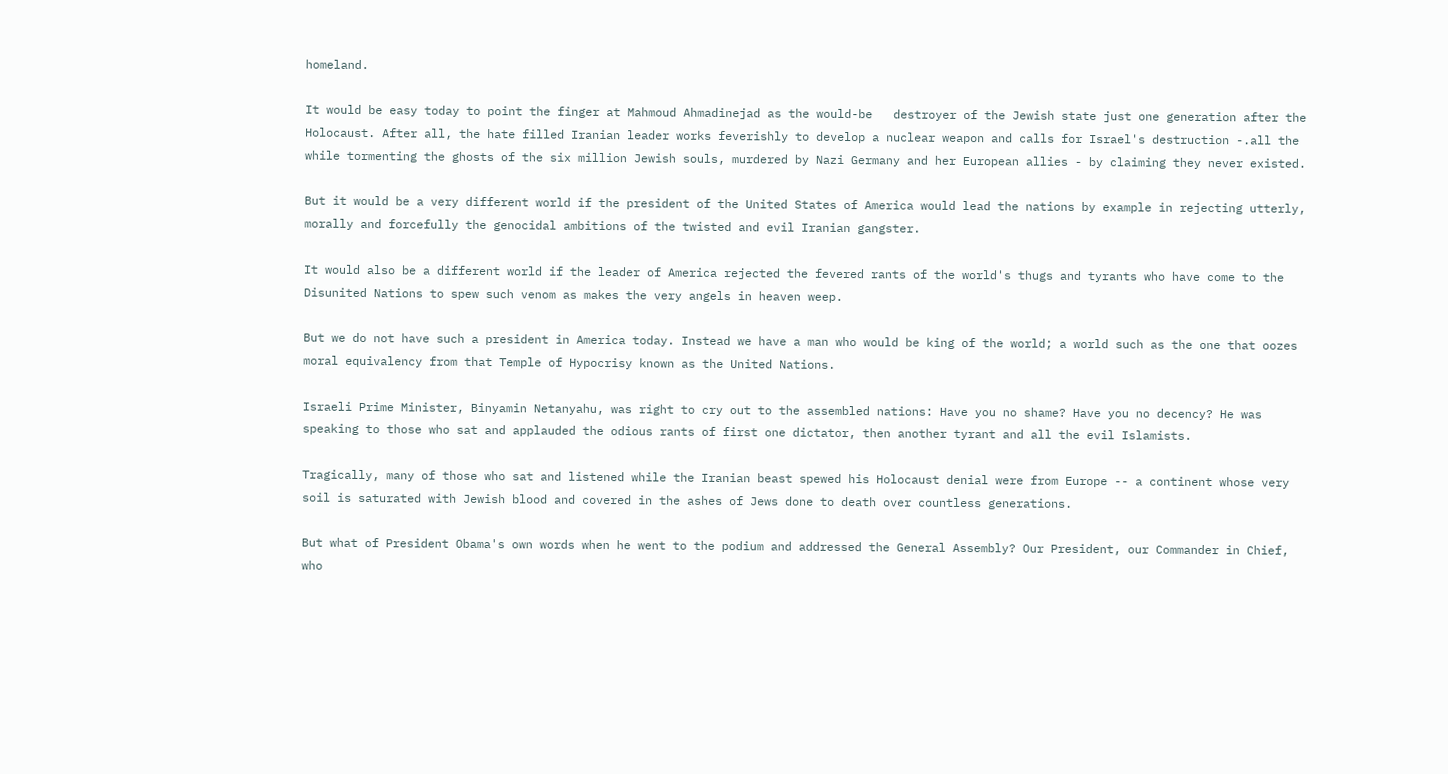homeland.

It would be easy today to point the finger at Mahmoud Ahmadinejad as the would-be   destroyer of the Jewish state just one generation after the Holocaust. After all, the hate filled Iranian leader works feverishly to develop a nuclear weapon and calls for Israel's destruction -.all the while tormenting the ghosts of the six million Jewish souls, murdered by Nazi Germany and her European allies - by claiming they never existed.

But it would be a very different world if the president of the United States of America would lead the nations by example in rejecting utterly, morally and forcefully the genocidal ambitions of the twisted and evil Iranian gangster.

It would also be a different world if the leader of America rejected the fevered rants of the world's thugs and tyrants who have come to the Disunited Nations to spew such venom as makes the very angels in heaven weep.

But we do not have such a president in America today. Instead we have a man who would be king of the world; a world such as the one that oozes moral equivalency from that Temple of Hypocrisy known as the United Nations.

Israeli Prime Minister, Binyamin Netanyahu, was right to cry out to the assembled nations: Have you no shame? Have you no decency? He was speaking to those who sat and applauded the odious rants of first one dictator, then another tyrant and all the evil Islamists.

Tragically, many of those who sat and listened while the Iranian beast spewed his Holocaust denial were from Europe -- a continent whose very soil is saturated with Jewish blood and covered in the ashes of Jews done to death over countless generations.

But what of President Obama's own words when he went to the podium and addressed the General Assembly? Our President, our Commander in Chief, who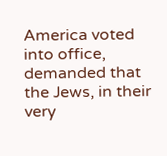America voted into office, demanded that the Jews, in their very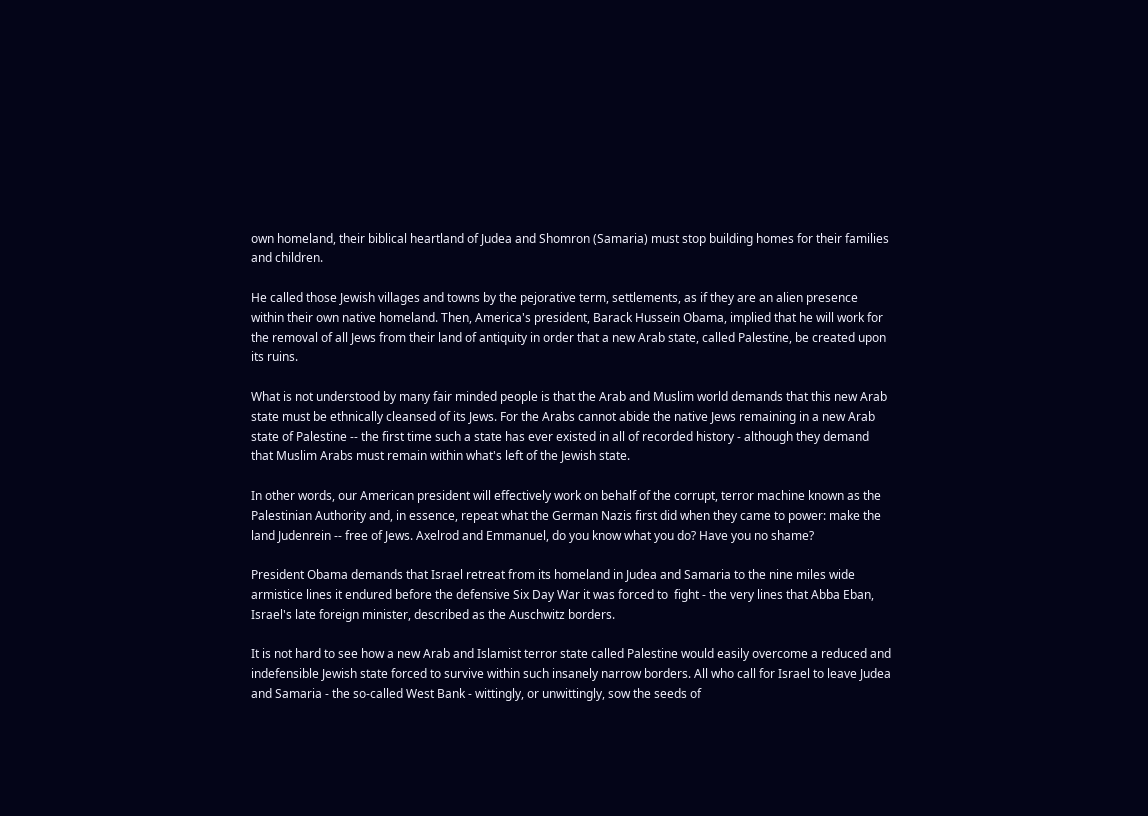own homeland, their biblical heartland of Judea and Shomron (Samaria) must stop building homes for their families and children.

He called those Jewish villages and towns by the pejorative term, settlements, as if they are an alien presence within their own native homeland. Then, America's president, Barack Hussein Obama, implied that he will work for the removal of all Jews from their land of antiquity in order that a new Arab state, called Palestine, be created upon its ruins.

What is not understood by many fair minded people is that the Arab and Muslim world demands that this new Arab state must be ethnically cleansed of its Jews. For the Arabs cannot abide the native Jews remaining in a new Arab state of Palestine -- the first time such a state has ever existed in all of recorded history - although they demand that Muslim Arabs must remain within what's left of the Jewish state.

In other words, our American president will effectively work on behalf of the corrupt, terror machine known as the Palestinian Authority and, in essence, repeat what the German Nazis first did when they came to power: make the land Judenrein -- free of Jews. Axelrod and Emmanuel, do you know what you do? Have you no shame?

President Obama demands that Israel retreat from its homeland in Judea and Samaria to the nine miles wide armistice lines it endured before the defensive Six Day War it was forced to  fight - the very lines that Abba Eban, Israel's late foreign minister, described as the Auschwitz borders.

It is not hard to see how a new Arab and Islamist terror state called Palestine would easily overcome a reduced and indefensible Jewish state forced to survive within such insanely narrow borders. All who call for Israel to leave Judea and Samaria - the so-called West Bank - wittingly, or unwittingly, sow the seeds of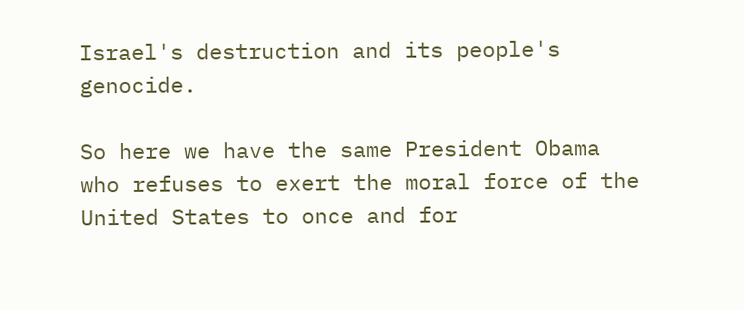Israel's destruction and its people's genocide.

So here we have the same President Obama who refuses to exert the moral force of the United States to once and for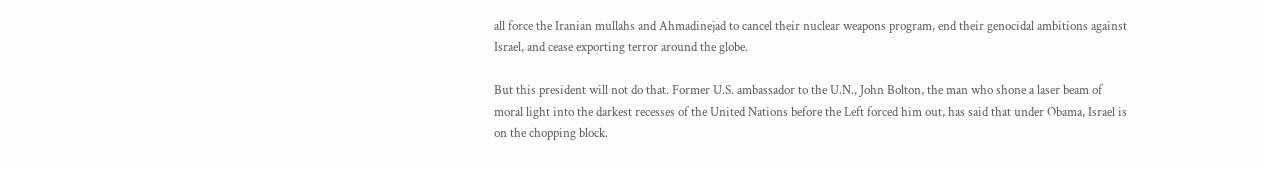all force the Iranian mullahs and Ahmadinejad to cancel their nuclear weapons program, end their genocidal ambitions against Israel, and cease exporting terror around the globe.

But this president will not do that. Former U.S. ambassador to the U.N., John Bolton, the man who shone a laser beam of moral light into the darkest recesses of the United Nations before the Left forced him out, has said that under Obama, Israel is on the chopping block.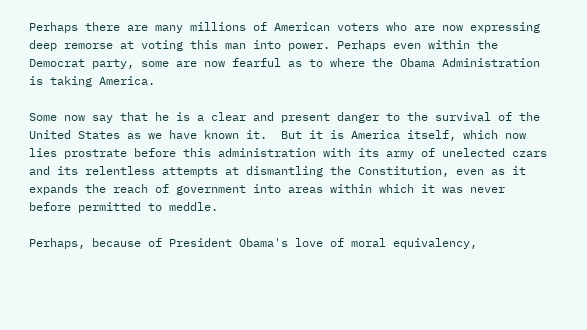Perhaps there are many millions of American voters who are now expressing deep remorse at voting this man into power. Perhaps even within the Democrat party, some are now fearful as to where the Obama Administration is taking America.

Some now say that he is a clear and present danger to the survival of the United States as we have known it.  But it is America itself, which now lies prostrate before this administration with its army of unelected czars and its relentless attempts at dismantling the Constitution, even as it expands the reach of government into areas within which it was never before permitted to meddle.

Perhaps, because of President Obama's love of moral equivalency,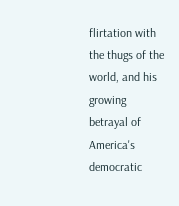flirtation with the thugs of the world, and his growing betrayal of America's democratic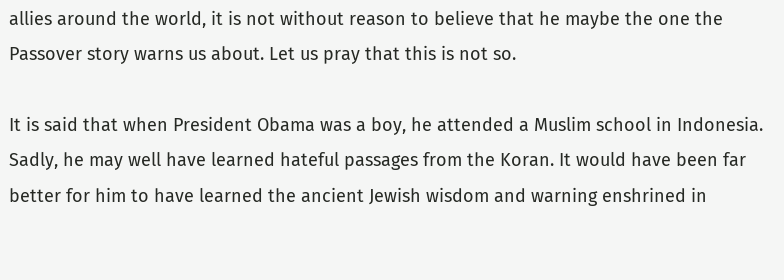allies around the world, it is not without reason to believe that he maybe the one the Passover story warns us about. Let us pray that this is not so.

It is said that when President Obama was a boy, he attended a Muslim school in Indonesia. Sadly, he may well have learned hateful passages from the Koran. It would have been far better for him to have learned the ancient Jewish wisdom and warning enshrined in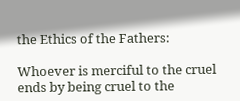the Ethics of the Fathers:

Whoever is merciful to the cruel ends by being cruel to the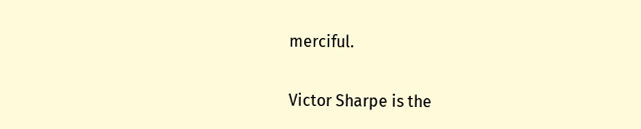merciful.

Victor Sharpe is the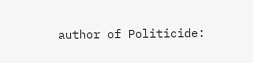author of Politicide: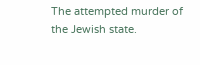The attempted murder of the Jewish state.